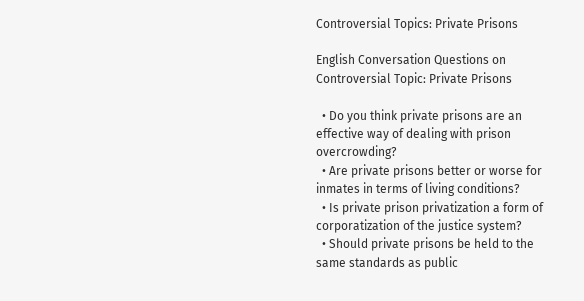Controversial Topics: Private Prisons

English Conversation Questions on Controversial Topic: Private Prisons

  • Do you think private prisons are an effective way of dealing with prison overcrowding?
  • Are private prisons better or worse for inmates in terms of living conditions?
  • Is private prison privatization a form of corporatization of the justice system?
  • Should private prisons be held to the same standards as public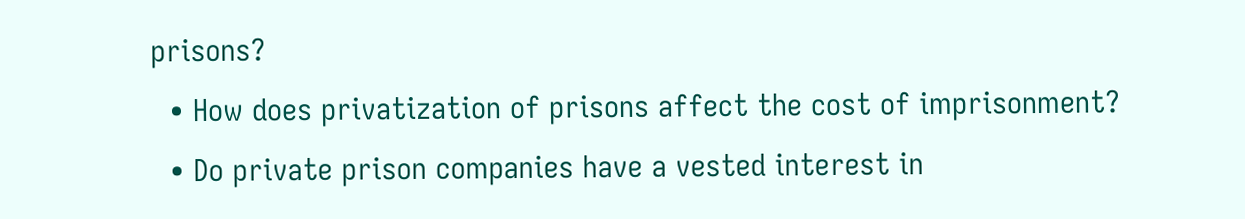prisons?
  • How does privatization of prisons affect the cost of imprisonment?
  • Do private prison companies have a vested interest in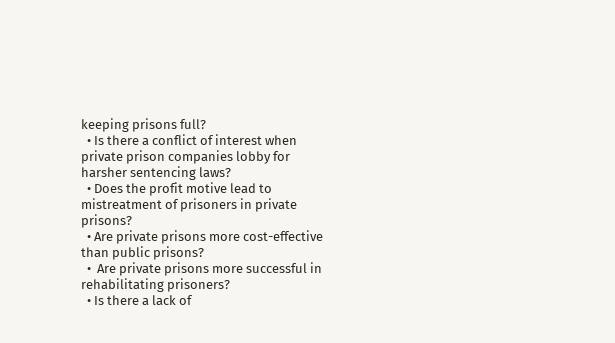keeping prisons full?
  • Is there a conflict of interest when private prison companies lobby for harsher sentencing laws?
  • Does the profit motive lead to mistreatment of prisoners in private prisons?
  • Are private prisons more cost-effective than public prisons?
  •  Are private prisons more successful in rehabilitating prisoners?
  • Is there a lack of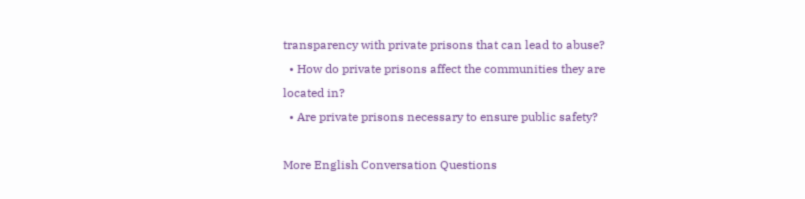transparency with private prisons that can lead to abuse?
  • How do private prisons affect the communities they are located in?
  • Are private prisons necessary to ensure public safety?

More English Conversation Questions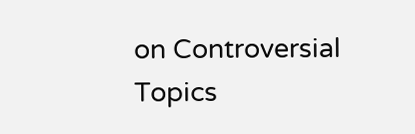on Controversial Topics